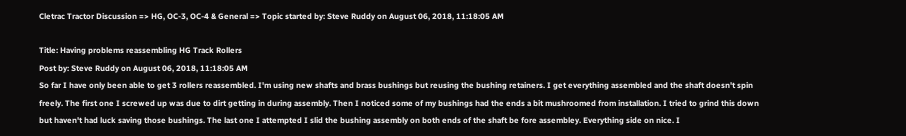Cletrac Tractor Discussion => HG, OC-3, OC-4 & General => Topic started by: Steve Ruddy on August 06, 2018, 11:18:05 AM

Title: Having problems reassembling HG Track Rollers
Post by: Steve Ruddy on August 06, 2018, 11:18:05 AM
So far I have only been able to get 3 rollers reassembled. I'm using new shafts and brass bushings but reusing the bushing retainers. I get everything assembled and the shaft doesn't spin freely. The first one I screwed up was due to dirt getting in during assembly. Then I noticed some of my bushings had the ends a bit mushroomed from installation. I tried to grind this down but haven't had luck saving those bushings. The last one I attempted I slid the bushing assembly on both ends of the shaft be fore assembley. Everything side on nice. I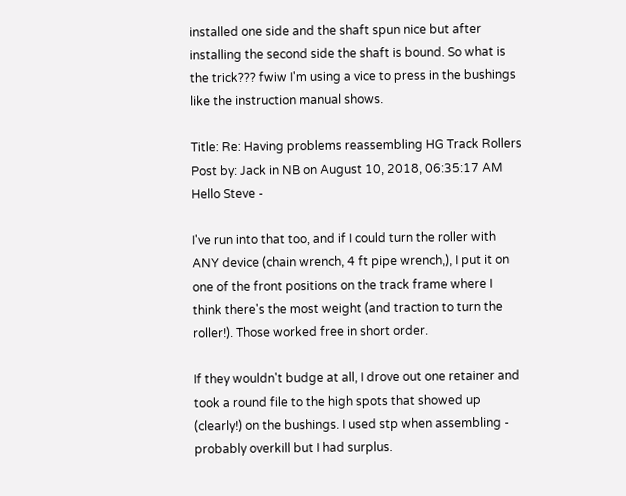installed one side and the shaft spun nice but after installing the second side the shaft is bound. So what is the trick??? fwiw I'm using a vice to press in the bushings like the instruction manual shows.

Title: Re: Having problems reassembling HG Track Rollers
Post by: Jack in NB on August 10, 2018, 06:35:17 AM
Hello Steve -

I've run into that too, and if I could turn the roller with ANY device (chain wrench, 4 ft pipe wrench,), I put it on one of the front positions on the track frame where I think there's the most weight (and traction to turn the roller!). Those worked free in short order.

If they wouldn't budge at all, I drove out one retainer and took a round file to the high spots that showed up (clearly!) on the bushings. I used stp when assembling - probably overkill but I had surplus.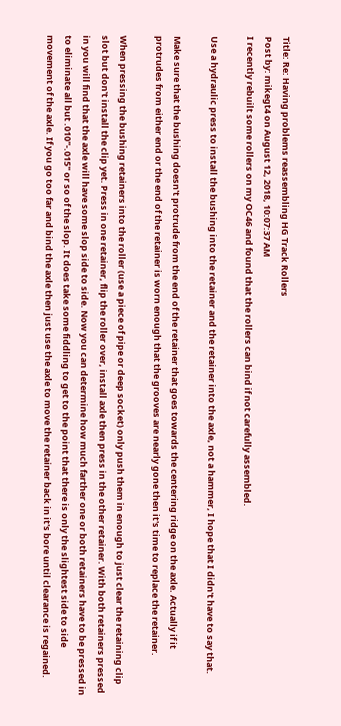Title: Re: Having problems reassembling HG Track Rollers
Post by: mikegt4 on August 12, 2018, 10:07:37 AM
I recently rebuilt some rollers on my OC46 and found that the rollers can bind if not carefully assembled.

Use a hydraulic press to install the bushing into the retainer and the retainer into the axle, not a hammer, I hope that I didn't have to say that.

Make sure that the bushing doesn't protrude from the end of the retainer that goes towards the centering ridge on the axle. Actually if it protrudes from either end or the end of the retainer is worn enough that the grooves are nearly gone then it's time to replace the retainer.

When pressing the bushing retainers into the roller (use a piece of pipe or deep socket) only push them in enough to just clear the retaining clip slot but don't install the clip yet. Press in one retainer, flip the roller over, install axle then press in the other retainer. With both retainers pressed in you will find that the axle will have some slop side to side. Now you can determine how much farther one or both retainers have to be pressed in to eliminate all but .010"-.015" or so of the slop. It does take some fiddling to get to the point that there is only the slightest side to side movement of the axle. If you go too far and bind the axle then just use the axle to move the retainer back in it's bore until clearance is regained.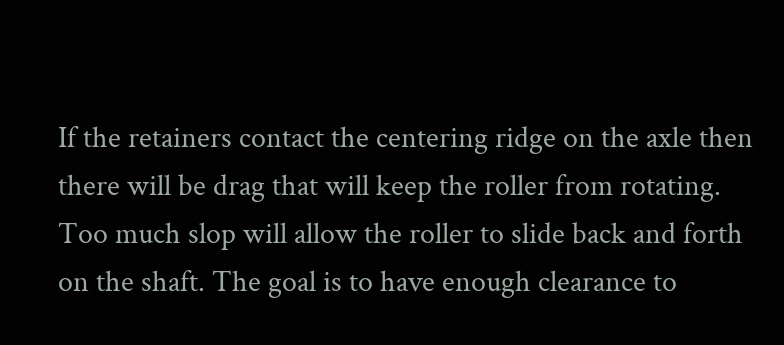If the retainers contact the centering ridge on the axle then there will be drag that will keep the roller from rotating. Too much slop will allow the roller to slide back and forth on the shaft. The goal is to have enough clearance to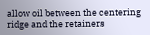allow oil between the centering ridge and the retainers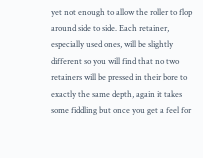yet not enough to allow the roller to flop around side to side. Each retainer, especially used ones, will be slightly different so you will find that no two retainers will be pressed in their bore to exactly the same depth, again it takes some fiddling but once you get a feel for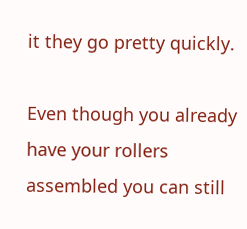it they go pretty quickly.

Even though you already have your rollers assembled you can still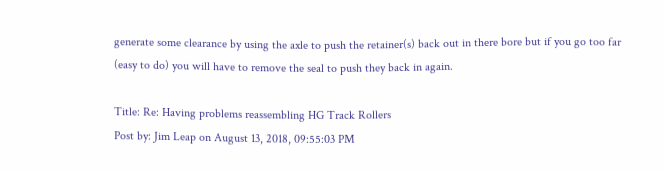generate some clearance by using the axle to push the retainer(s) back out in there bore but if you go too far (easy to do) you will have to remove the seal to push they back in again.

Title: Re: Having problems reassembling HG Track Rollers
Post by: Jim Leap on August 13, 2018, 09:55:03 PM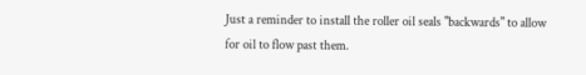Just a reminder to install the roller oil seals "backwards" to allow for oil to flow past them.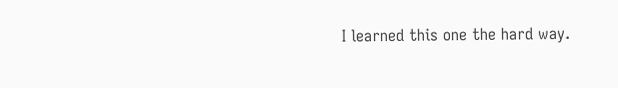I learned this one the hard way.